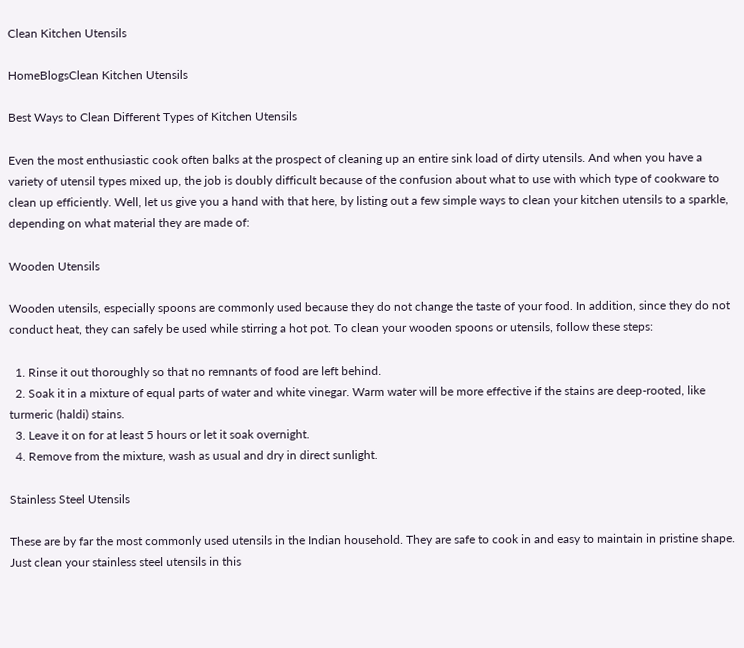Clean Kitchen Utensils

HomeBlogsClean Kitchen Utensils

Best Ways to Clean Different Types of Kitchen Utensils

Even the most enthusiastic cook often balks at the prospect of cleaning up an entire sink load of dirty utensils. And when you have a variety of utensil types mixed up, the job is doubly difficult because of the confusion about what to use with which type of cookware to clean up efficiently. Well, let us give you a hand with that here, by listing out a few simple ways to clean your kitchen utensils to a sparkle, depending on what material they are made of:

Wooden Utensils

Wooden utensils, especially spoons are commonly used because they do not change the taste of your food. In addition, since they do not conduct heat, they can safely be used while stirring a hot pot. To clean your wooden spoons or utensils, follow these steps:

  1. Rinse it out thoroughly so that no remnants of food are left behind.
  2. Soak it in a mixture of equal parts of water and white vinegar. Warm water will be more effective if the stains are deep-rooted, like turmeric (haldi) stains.
  3. Leave it on for at least 5 hours or let it soak overnight.
  4. Remove from the mixture, wash as usual and dry in direct sunlight.

Stainless Steel Utensils

These are by far the most commonly used utensils in the Indian household. They are safe to cook in and easy to maintain in pristine shape. Just clean your stainless steel utensils in this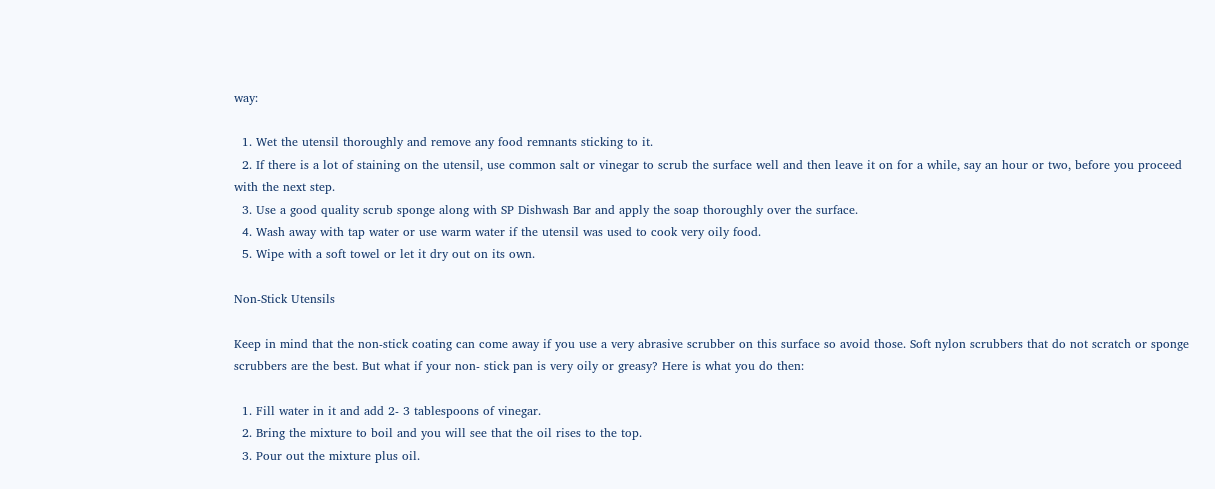way:

  1. Wet the utensil thoroughly and remove any food remnants sticking to it.
  2. If there is a lot of staining on the utensil, use common salt or vinegar to scrub the surface well and then leave it on for a while, say an hour or two, before you proceed with the next step.
  3. Use a good quality scrub sponge along with SP Dishwash Bar and apply the soap thoroughly over the surface.
  4. Wash away with tap water or use warm water if the utensil was used to cook very oily food.
  5. Wipe with a soft towel or let it dry out on its own.

Non-Stick Utensils

Keep in mind that the non-stick coating can come away if you use a very abrasive scrubber on this surface so avoid those. Soft nylon scrubbers that do not scratch or sponge scrubbers are the best. But what if your non- stick pan is very oily or greasy? Here is what you do then:

  1. Fill water in it and add 2- 3 tablespoons of vinegar.
  2. Bring the mixture to boil and you will see that the oil rises to the top.
  3. Pour out the mixture plus oil.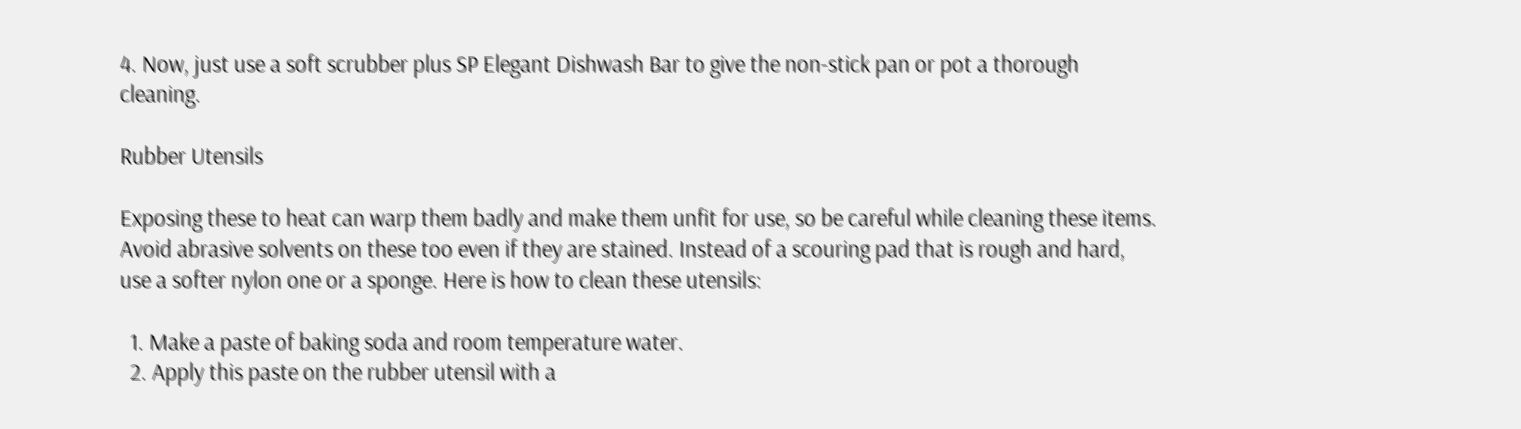4. Now, just use a soft scrubber plus SP Elegant Dishwash Bar to give the non-stick pan or pot a thorough cleaning.

Rubber Utensils

Exposing these to heat can warp them badly and make them unfit for use, so be careful while cleaning these items. Avoid abrasive solvents on these too even if they are stained. Instead of a scouring pad that is rough and hard, use a softer nylon one or a sponge. Here is how to clean these utensils:

  1. Make a paste of baking soda and room temperature water.
  2. Apply this paste on the rubber utensil with a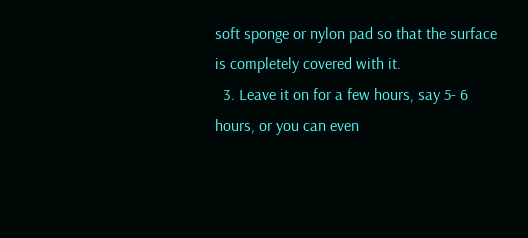soft sponge or nylon pad so that the surface is completely covered with it.
  3. Leave it on for a few hours, say 5- 6 hours, or you can even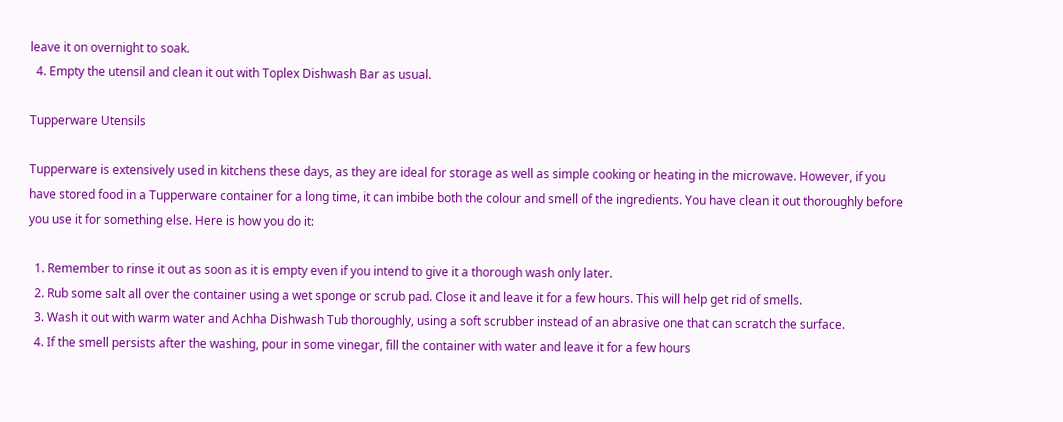leave it on overnight to soak.
  4. Empty the utensil and clean it out with Toplex Dishwash Bar as usual.

Tupperware Utensils

Tupperware is extensively used in kitchens these days, as they are ideal for storage as well as simple cooking or heating in the microwave. However, if you have stored food in a Tupperware container for a long time, it can imbibe both the colour and smell of the ingredients. You have clean it out thoroughly before you use it for something else. Here is how you do it:

  1. Remember to rinse it out as soon as it is empty even if you intend to give it a thorough wash only later.
  2. Rub some salt all over the container using a wet sponge or scrub pad. Close it and leave it for a few hours. This will help get rid of smells.
  3. Wash it out with warm water and Achha Dishwash Tub thoroughly, using a soft scrubber instead of an abrasive one that can scratch the surface.
  4. If the smell persists after the washing, pour in some vinegar, fill the container with water and leave it for a few hours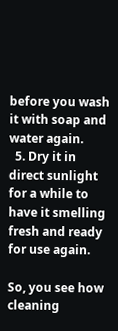before you wash it with soap and water again.
  5. Dry it in direct sunlight for a while to have it smelling fresh and ready for use again.

So, you see how cleaning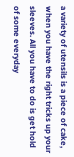a variety of utensils is a piece of cake, when you have the right tricks up your sleeves. All you have to do is get hold of some everyday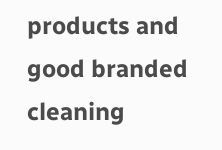products and good branded cleaning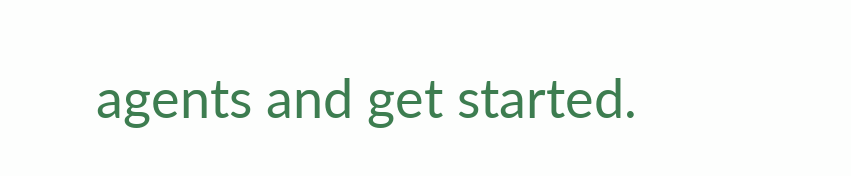agents and get started.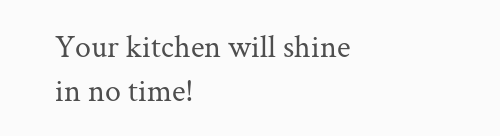Your kitchen will shine in no time!